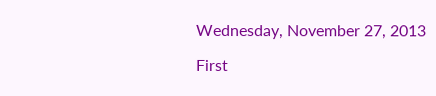Wednesday, November 27, 2013

First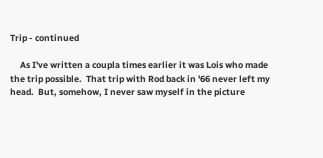Trip - continued

     As I've written a coupla times earlier it was Lois who made the trip possible.  That trip with Rod back in '66 never left my head.  But, somehow, I never saw myself in the picture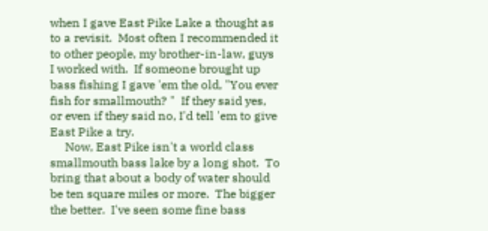when I gave East Pike Lake a thought as to a revisit.  Most often I recommended it to other people, my brother-in-law, guys I worked with.  If someone brought up bass fishing I gave 'em the old, "You ever fish for smallmouth? "  If they said yes, or even if they said no, I'd tell 'em to give East Pike a try.
     Now, East Pike isn't a world class smallmouth bass lake by a long shot.  To bring that about a body of water should be ten square miles or more.  The bigger the better.  I've seen some fine bass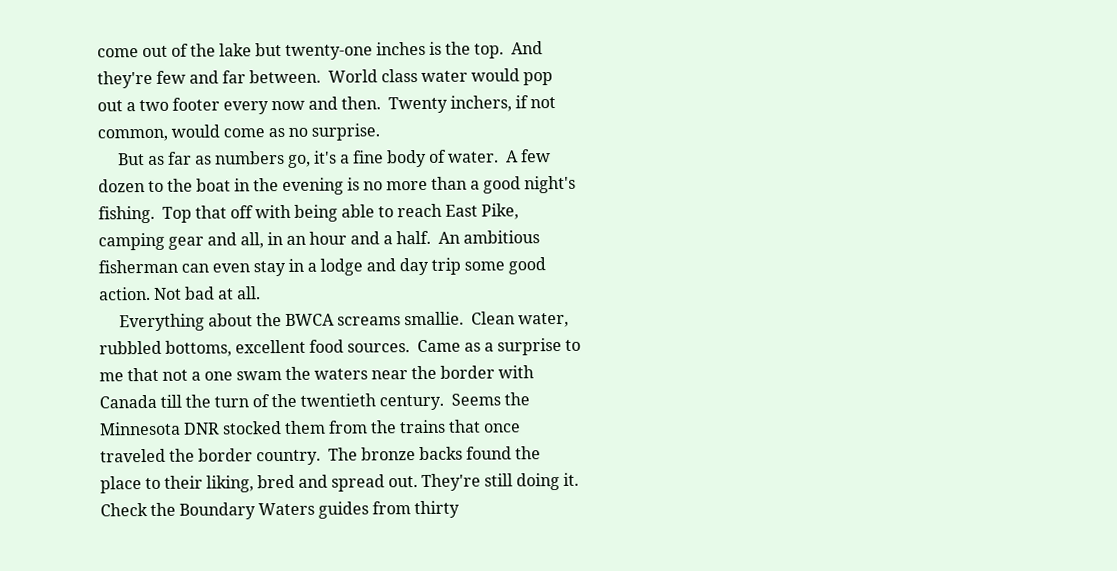come out of the lake but twenty-one inches is the top.  And they're few and far between.  World class water would pop out a two footer every now and then.  Twenty inchers, if not common, would come as no surprise.
     But as far as numbers go, it's a fine body of water.  A few dozen to the boat in the evening is no more than a good night's fishing.  Top that off with being able to reach East Pike, camping gear and all, in an hour and a half.  An ambitious fisherman can even stay in a lodge and day trip some good action. Not bad at all.
     Everything about the BWCA screams smallie.  Clean water, rubbled bottoms, excellent food sources.  Came as a surprise to me that not a one swam the waters near the border with Canada till the turn of the twentieth century.  Seems the Minnesota DNR stocked them from the trains that once traveled the border country.  The bronze backs found the place to their liking, bred and spread out. They're still doing it.  Check the Boundary Waters guides from thirty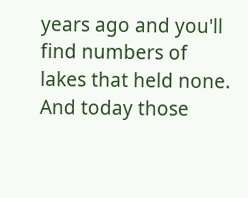years ago and you'll find numbers of lakes that held none.  And today those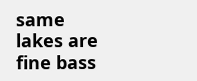same lakes are fine bass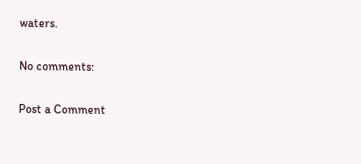waters.

No comments:

Post a Comment